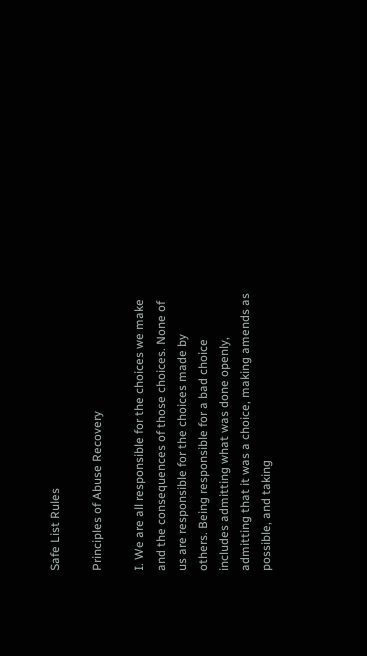Safe List Rules

Principles of Abuse Recovery

I. We are all responsible for the choices we make and the consequences of those choices. None of us are responsible for the choices made by others. Being responsible for a bad choice includes admitting what was done openly, admitting that it was a choice, making amends as possible, and taking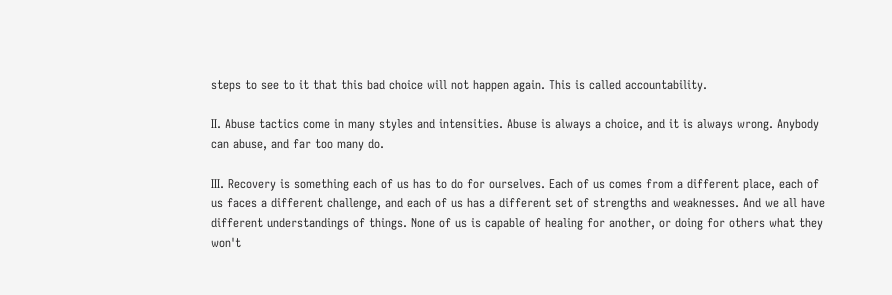steps to see to it that this bad choice will not happen again. This is called accountability.

II. Abuse tactics come in many styles and intensities. Abuse is always a choice, and it is always wrong. Anybody can abuse, and far too many do.

III. Recovery is something each of us has to do for ourselves. Each of us comes from a different place, each of us faces a different challenge, and each of us has a different set of strengths and weaknesses. And we all have different understandings of things. None of us is capable of healing for another, or doing for others what they won't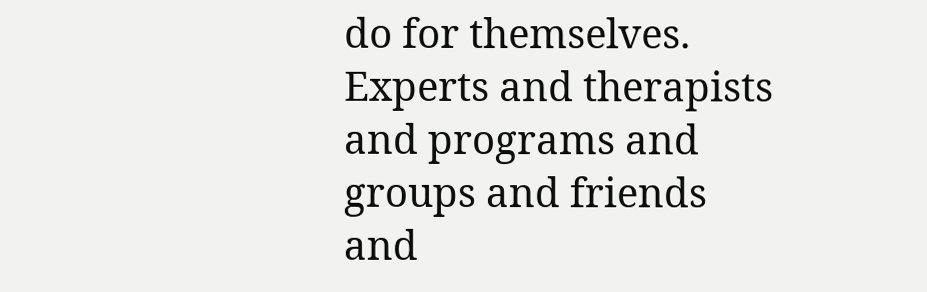do for themselves. Experts and therapists and programs and groups and friends and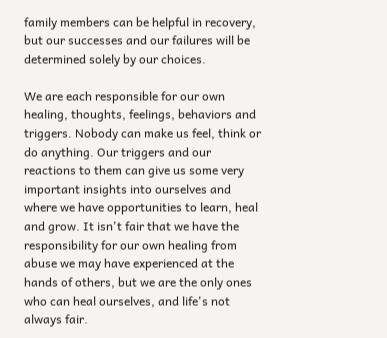family members can be helpful in recovery, but our successes and our failures will be determined solely by our choices.

We are each responsible for our own healing, thoughts, feelings, behaviors and triggers. Nobody can make us feel, think or do anything. Our triggers and our reactions to them can give us some very important insights into ourselves and where we have opportunities to learn, heal and grow. It isn't fair that we have the responsibility for our own healing from abuse we may have experienced at the hands of others, but we are the only ones who can heal ourselves, and life's not always fair.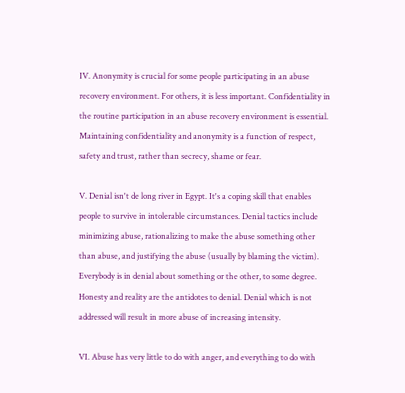IV. Anonymity is crucial for some people participating in an abuse recovery environment. For others, it is less important. Confidentiality in the routine participation in an abuse recovery environment is essential. Maintaining confidentiality and anonymity is a function of respect, safety and trust, rather than secrecy, shame or fear.

V. Denial isn't de long river in Egypt. It's a coping skill that enables people to survive in intolerable circumstances. Denial tactics include minimizing abuse, rationalizing to make the abuse something other than abuse, and justifying the abuse (usually by blaming the victim). Everybody is in denial about something or the other, to some degree. Honesty and reality are the antidotes to denial. Denial which is not addressed will result in more abuse of increasing intensity.

VI. Abuse has very little to do with anger, and everything to do with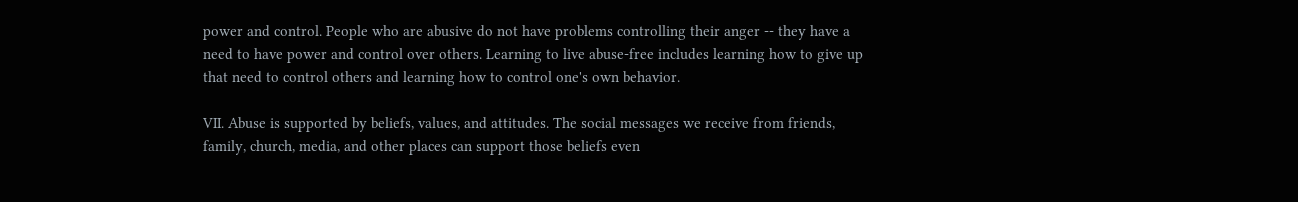power and control. People who are abusive do not have problems controlling their anger -- they have a need to have power and control over others. Learning to live abuse-free includes learning how to give up that need to control others and learning how to control one's own behavior.

VII. Abuse is supported by beliefs, values, and attitudes. The social messages we receive from friends, family, church, media, and other places can support those beliefs even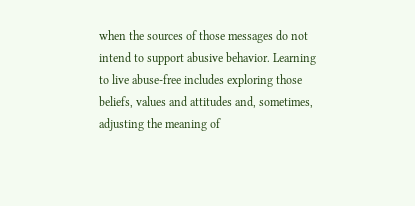when the sources of those messages do not intend to support abusive behavior. Learning to live abuse-free includes exploring those beliefs, values and attitudes and, sometimes, adjusting the meaning of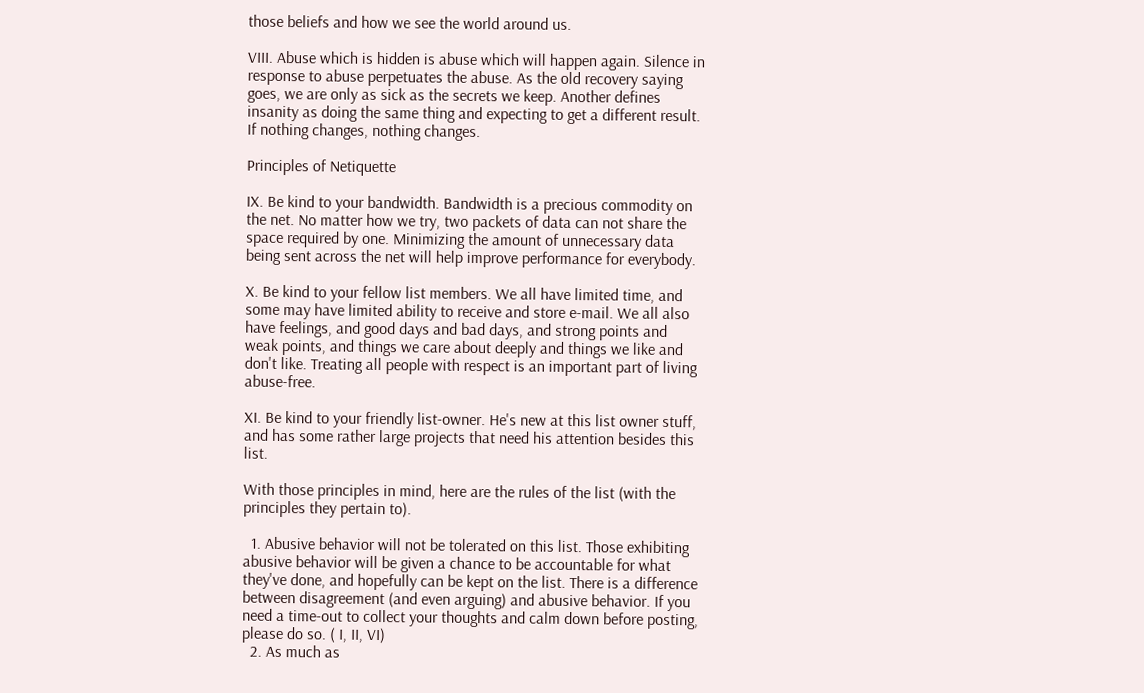those beliefs and how we see the world around us.

VIII. Abuse which is hidden is abuse which will happen again. Silence in response to abuse perpetuates the abuse. As the old recovery saying goes, we are only as sick as the secrets we keep. Another defines insanity as doing the same thing and expecting to get a different result. If nothing changes, nothing changes.

Principles of Netiquette

IX. Be kind to your bandwidth. Bandwidth is a precious commodity on the net. No matter how we try, two packets of data can not share the space required by one. Minimizing the amount of unnecessary data being sent across the net will help improve performance for everybody.

X. Be kind to your fellow list members. We all have limited time, and some may have limited ability to receive and store e-mail. We all also have feelings, and good days and bad days, and strong points and weak points, and things we care about deeply and things we like and don't like. Treating all people with respect is an important part of living abuse-free.

XI. Be kind to your friendly list-owner. He's new at this list owner stuff, and has some rather large projects that need his attention besides this list.

With those principles in mind, here are the rules of the list (with the principles they pertain to).

  1. Abusive behavior will not be tolerated on this list. Those exhibiting abusive behavior will be given a chance to be accountable for what they've done, and hopefully can be kept on the list. There is a difference between disagreement (and even arguing) and abusive behavior. If you need a time-out to collect your thoughts and calm down before posting, please do so. ( I, II, VI)
  2. As much as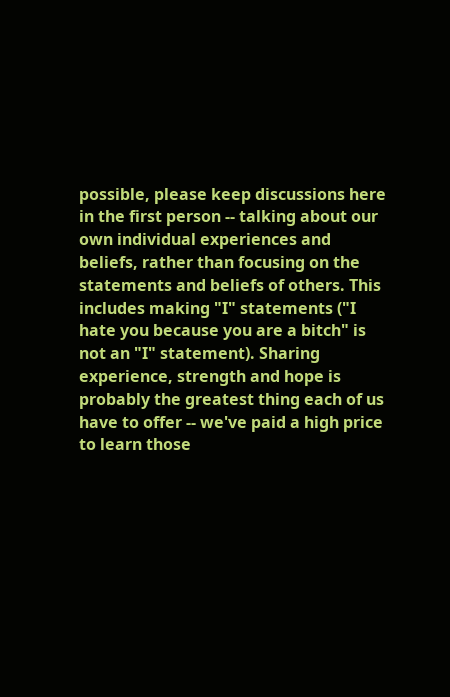possible, please keep discussions here in the first person -- talking about our own individual experiences and beliefs, rather than focusing on the statements and beliefs of others. This includes making "I" statements ("I hate you because you are a bitch" is not an "I" statement). Sharing experience, strength and hope is probably the greatest thing each of us have to offer -- we've paid a high price to learn those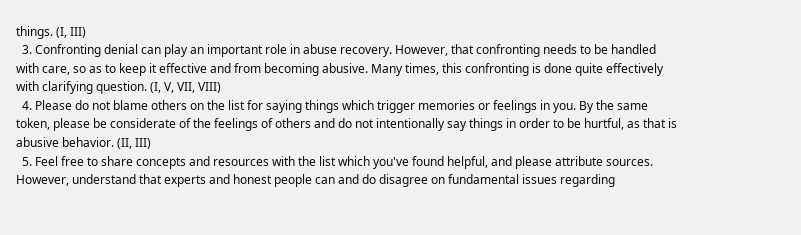things. (I, III)
  3. Confronting denial can play an important role in abuse recovery. However, that confronting needs to be handled with care, so as to keep it effective and from becoming abusive. Many times, this confronting is done quite effectively with clarifying question. (I, V, VII, VIII)
  4. Please do not blame others on the list for saying things which trigger memories or feelings in you. By the same token, please be considerate of the feelings of others and do not intentionally say things in order to be hurtful, as that is abusive behavior. (II, III)
  5. Feel free to share concepts and resources with the list which you've found helpful, and please attribute sources. However, understand that experts and honest people can and do disagree on fundamental issues regarding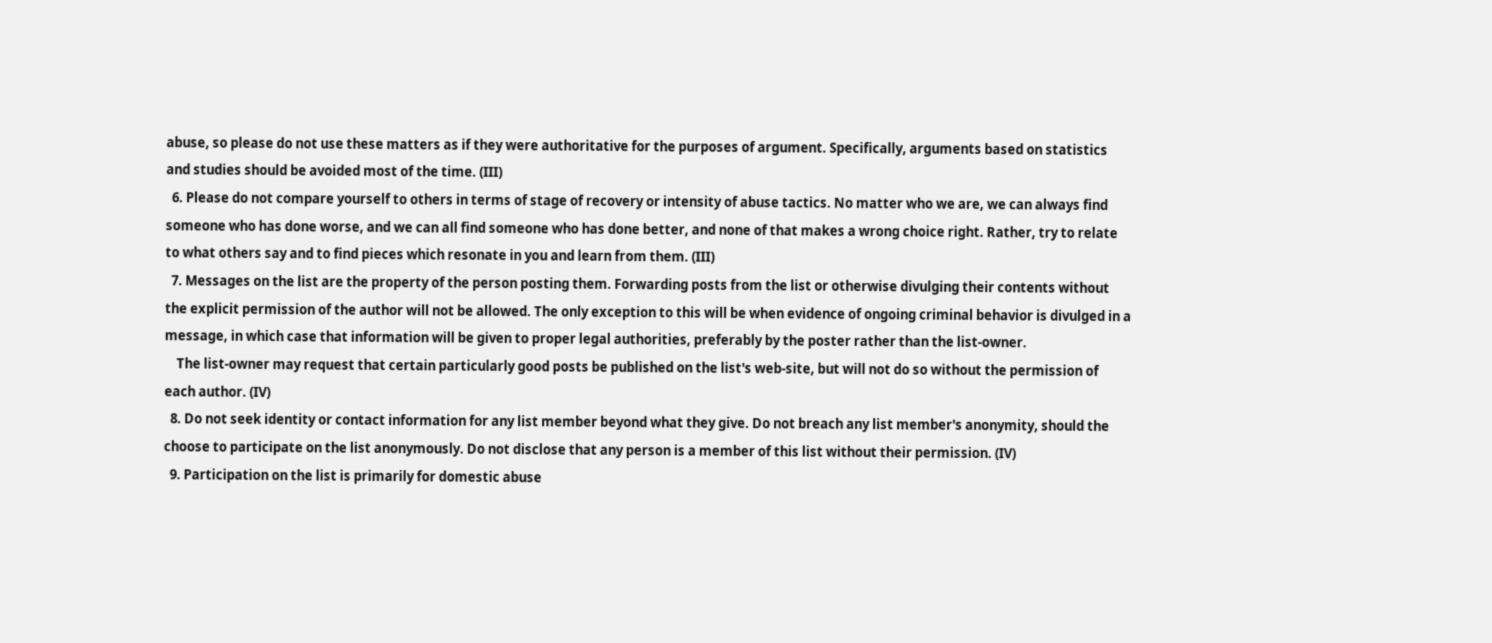abuse, so please do not use these matters as if they were authoritative for the purposes of argument. Specifically, arguments based on statistics and studies should be avoided most of the time. (III)
  6. Please do not compare yourself to others in terms of stage of recovery or intensity of abuse tactics. No matter who we are, we can always find someone who has done worse, and we can all find someone who has done better, and none of that makes a wrong choice right. Rather, try to relate to what others say and to find pieces which resonate in you and learn from them. (III)
  7. Messages on the list are the property of the person posting them. Forwarding posts from the list or otherwise divulging their contents without the explicit permission of the author will not be allowed. The only exception to this will be when evidence of ongoing criminal behavior is divulged in a message, in which case that information will be given to proper legal authorities, preferably by the poster rather than the list-owner.
    The list-owner may request that certain particularly good posts be published on the list's web-site, but will not do so without the permission of each author. (IV)
  8. Do not seek identity or contact information for any list member beyond what they give. Do not breach any list member's anonymity, should the choose to participate on the list anonymously. Do not disclose that any person is a member of this list without their permission. (IV)
  9. Participation on the list is primarily for domestic abuse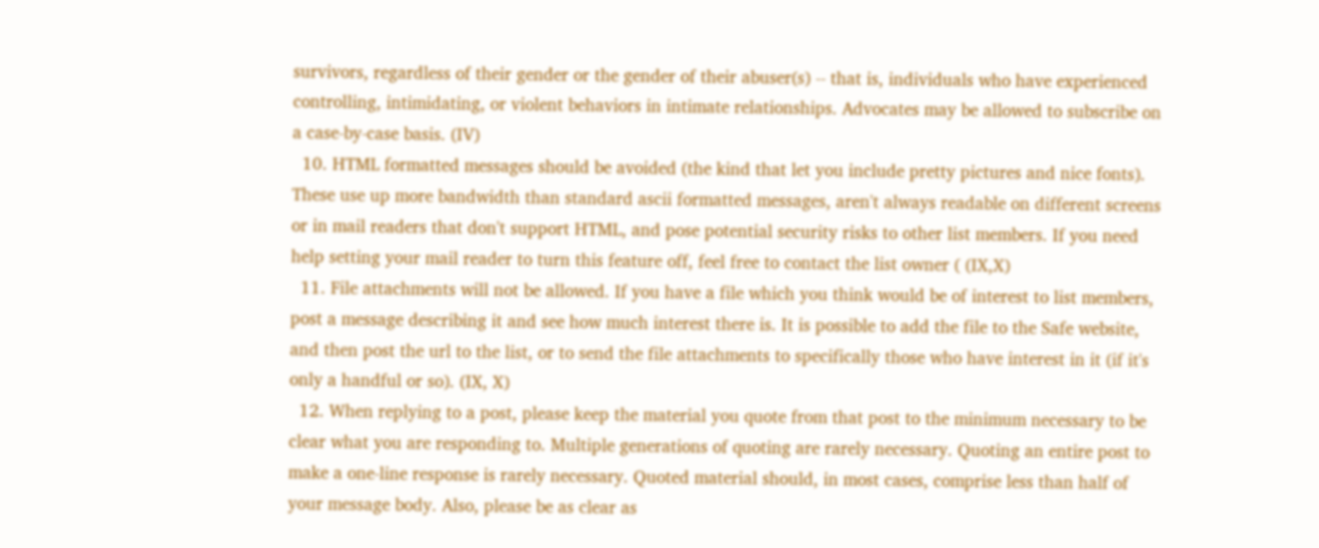survivors, regardless of their gender or the gender of their abuser(s) -- that is, individuals who have experienced controlling, intimidating, or violent behaviors in intimate relationships. Advocates may be allowed to subscribe on a case-by-case basis. (IV)
  10. HTML formatted messages should be avoided (the kind that let you include pretty pictures and nice fonts). These use up more bandwidth than standard ascii formatted messages, aren't always readable on different screens or in mail readers that don't support HTML, and pose potential security risks to other list members. If you need help setting your mail reader to turn this feature off, feel free to contact the list owner ( (IX,X)
  11. File attachments will not be allowed. If you have a file which you think would be of interest to list members, post a message describing it and see how much interest there is. It is possible to add the file to the Safe website, and then post the url to the list, or to send the file attachments to specifically those who have interest in it (if it's only a handful or so). (IX, X)
  12. When replying to a post, please keep the material you quote from that post to the minimum necessary to be clear what you are responding to. Multiple generations of quoting are rarely necessary. Quoting an entire post to make a one-line response is rarely necessary. Quoted material should, in most cases, comprise less than half of your message body. Also, please be as clear as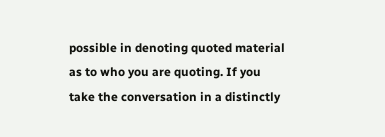possible in denoting quoted material as to who you are quoting. If you take the conversation in a distinctly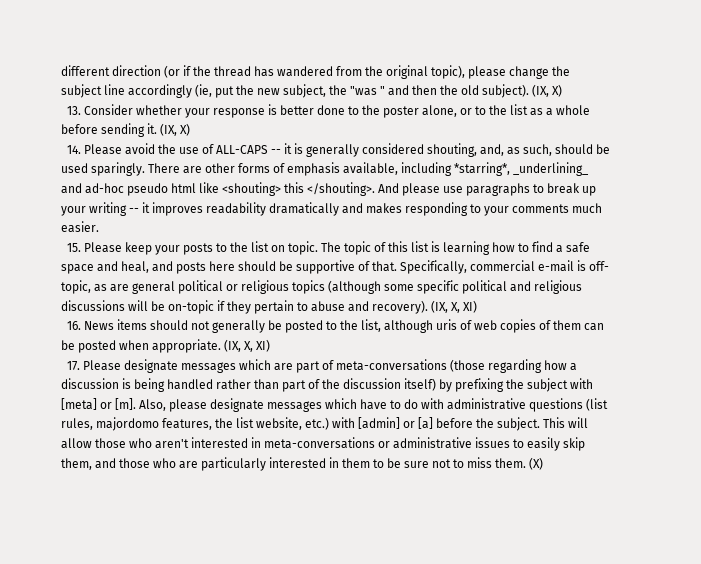different direction (or if the thread has wandered from the original topic), please change the subject line accordingly (ie, put the new subject, the "was " and then the old subject). (IX, X)
  13. Consider whether your response is better done to the poster alone, or to the list as a whole before sending it. (IX, X)
  14. Please avoid the use of ALL-CAPS -- it is generally considered shouting, and, as such, should be used sparingly. There are other forms of emphasis available, including *starring*, _underlining_ and ad-hoc pseudo html like <shouting> this </shouting>. And please use paragraphs to break up your writing -- it improves readability dramatically and makes responding to your comments much easier.
  15. Please keep your posts to the list on topic. The topic of this list is learning how to find a safe space and heal, and posts here should be supportive of that. Specifically, commercial e-mail is off-topic, as are general political or religious topics (although some specific political and religious discussions will be on-topic if they pertain to abuse and recovery). (IX, X, XI)
  16. News items should not generally be posted to the list, although uris of web copies of them can be posted when appropriate. (IX, X, XI)
  17. Please designate messages which are part of meta-conversations (those regarding how a discussion is being handled rather than part of the discussion itself) by prefixing the subject with [meta] or [m]. Also, please designate messages which have to do with administrative questions (list rules, majordomo features, the list website, etc.) with [admin] or [a] before the subject. This will allow those who aren't interested in meta-conversations or administrative issues to easily skip them, and those who are particularly interested in them to be sure not to miss them. (X)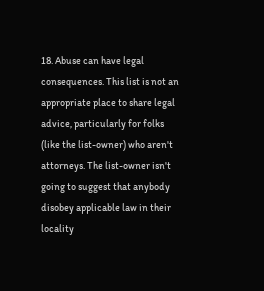18. Abuse can have legal consequences. This list is not an appropriate place to share legal advice, particularly for folks (like the list-owner) who aren't attorneys. The list-owner isn't going to suggest that anybody disobey applicable law in their locality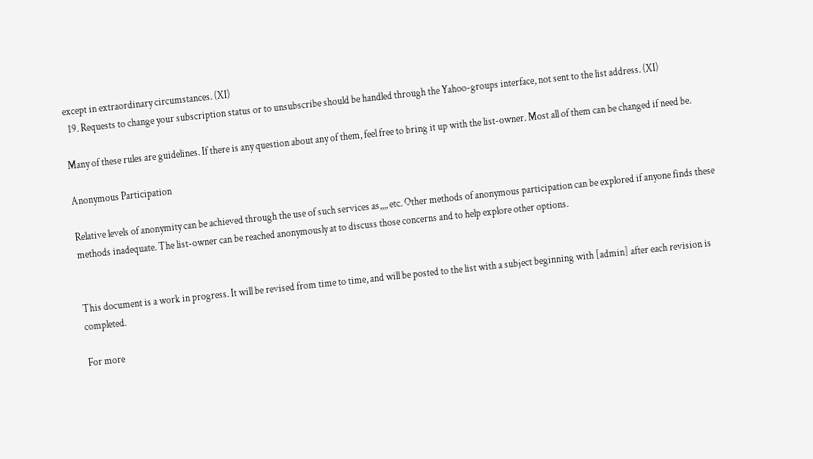except in extraordinary circumstances. (XI)
  19. Requests to change your subscription status or to unsubscribe should be handled through the Yahoo-groups interface, not sent to the list address. (XI)

Many of these rules are guidelines. If there is any question about any of them, feel free to bring it up with the list-owner. Most all of them can be changed if need be.

Anonymous Participation

Relative levels of anonymity can be achieved through the use of such services as,,,, etc. Other methods of anonymous participation can be explored if anyone finds these methods inadequate. The list-owner can be reached anonymously at to discuss those concerns and to help explore other options.


This document is a work in progress. It will be revised from time to time, and will be posted to the list with a subject beginning with [admin] after each revision is completed.

For more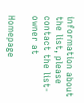information about the list, please contact the list-owner at

Homepage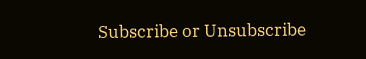Subscribe or Unsubscribe